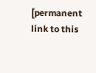[permanent link to this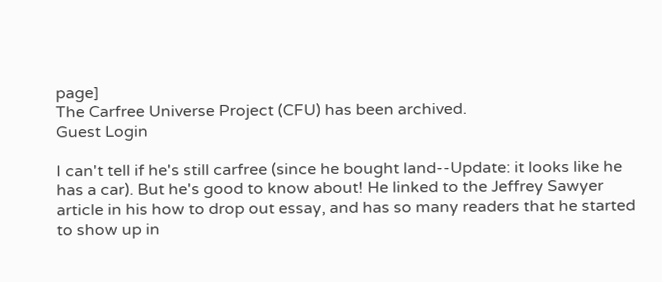page]
The Carfree Universe Project (CFU) has been archived.
Guest Login

I can't tell if he's still carfree (since he bought land--Update: it looks like he has a car). But he's good to know about! He linked to the Jeffrey Sawyer article in his how to drop out essay, and has so many readers that he started to show up in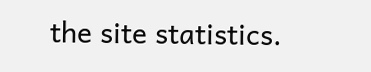the site statistics.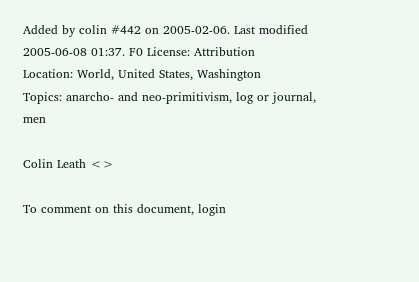Added by colin #442 on 2005-02-06. Last modified 2005-06-08 01:37. F0 License: Attribution
Location: World, United States, Washington
Topics: anarcho- and neo-primitivism, log or journal, men

Colin Leath <>

To comment on this document, login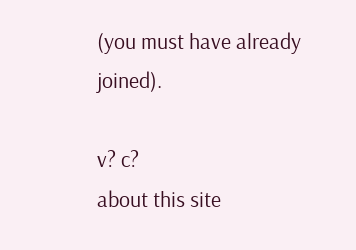(you must have already joined).

v? c?
about this site